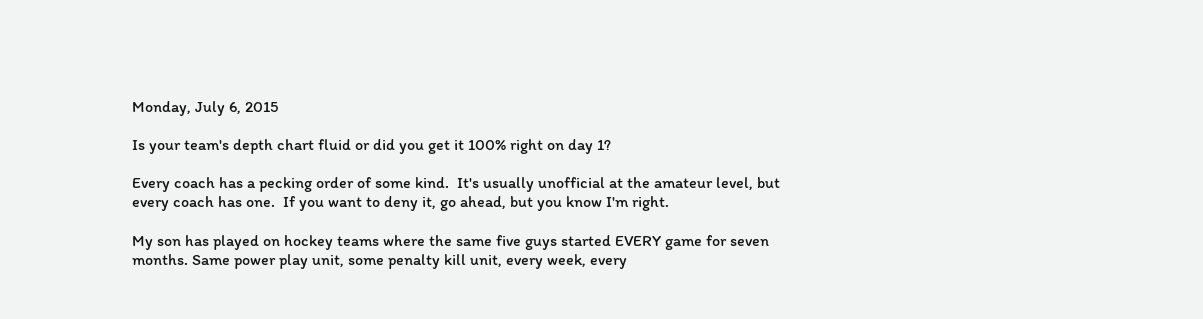Monday, July 6, 2015

Is your team's depth chart fluid or did you get it 100% right on day 1?

Every coach has a pecking order of some kind.  It's usually unofficial at the amateur level, but every coach has one.  If you want to deny it, go ahead, but you know I'm right.

My son has played on hockey teams where the same five guys started EVERY game for seven months. Same power play unit, some penalty kill unit, every week, every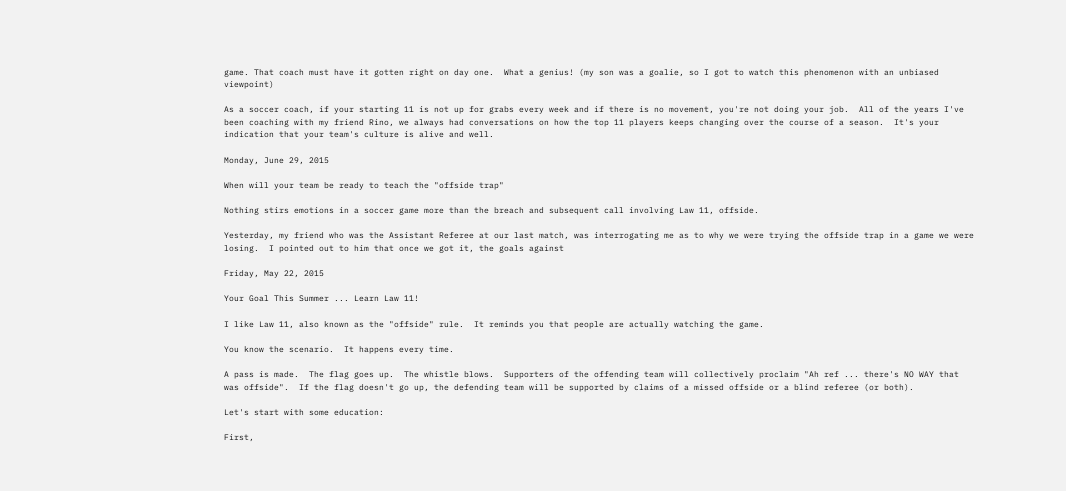game. That coach must have it gotten right on day one.  What a genius! (my son was a goalie, so I got to watch this phenomenon with an unbiased viewpoint)

As a soccer coach, if your starting 11 is not up for grabs every week and if there is no movement, you're not doing your job.  All of the years I've been coaching with my friend Rino, we always had conversations on how the top 11 players keeps changing over the course of a season.  It's your indication that your team's culture is alive and well.

Monday, June 29, 2015

When will your team be ready to teach the "offside trap"

Nothing stirs emotions in a soccer game more than the breach and subsequent call involving Law 11, offside.

Yesterday, my friend who was the Assistant Referee at our last match, was interrogating me as to why we were trying the offside trap in a game we were losing.  I pointed out to him that once we got it, the goals against

Friday, May 22, 2015

Your Goal This Summer ... Learn Law 11!

I like Law 11, also known as the "offside" rule.  It reminds you that people are actually watching the game.

You know the scenario.  It happens every time.

A pass is made.  The flag goes up.  The whistle blows.  Supporters of the offending team will collectively proclaim "Ah ref ... there's NO WAY that was offside".  If the flag doesn't go up, the defending team will be supported by claims of a missed offside or a blind referee (or both).

Let's start with some education:

First,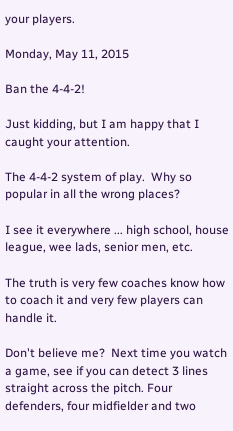your players.

Monday, May 11, 2015

Ban the 4-4-2!

Just kidding, but I am happy that I caught your attention.

The 4-4-2 system of play.  Why so popular in all the wrong places?

I see it everywhere ... high school, house league, wee lads, senior men, etc.

The truth is very few coaches know how to coach it and very few players can handle it.

Don't believe me?  Next time you watch a game, see if you can detect 3 lines straight across the pitch. Four defenders, four midfielder and two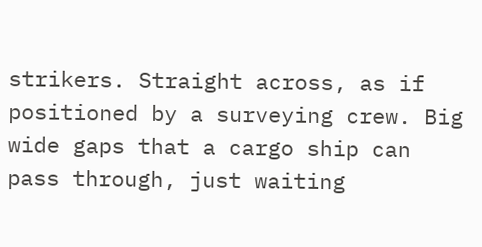strikers. Straight across, as if positioned by a surveying crew. Big wide gaps that a cargo ship can pass through, just waiting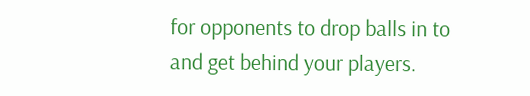for opponents to drop balls in to and get behind your players.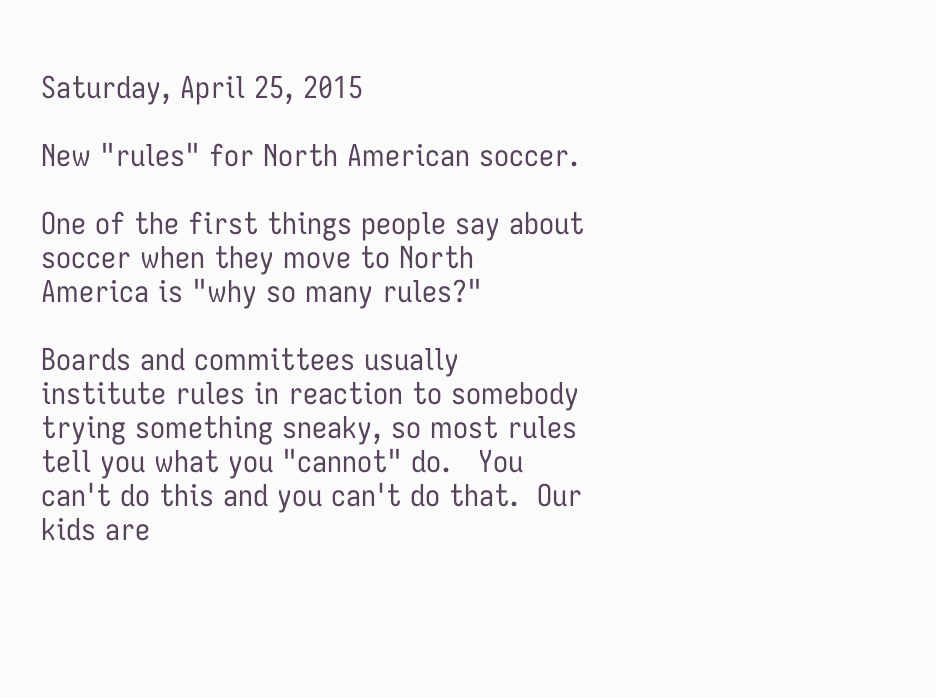Saturday, April 25, 2015

New "rules" for North American soccer.

One of the first things people say about soccer when they move to North America is "why so many rules?"

Boards and committees usually institute rules in reaction to somebody trying something sneaky, so most rules tell you what you "cannot" do.   You can't do this and you can't do that.  Our kids are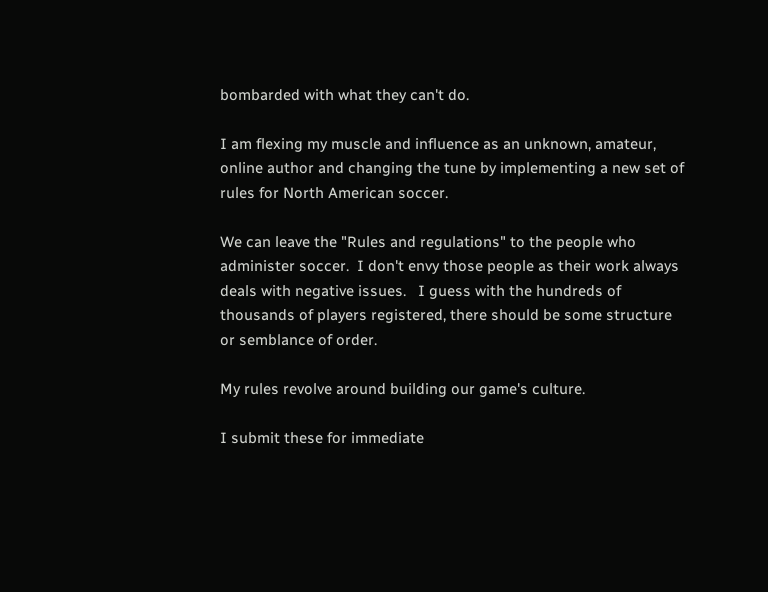bombarded with what they can't do.

I am flexing my muscle and influence as an unknown, amateur, online author and changing the tune by implementing a new set of rules for North American soccer.

We can leave the "Rules and regulations" to the people who administer soccer.  I don't envy those people as their work always deals with negative issues.   I guess with the hundreds of thousands of players registered, there should be some structure or semblance of order.

My rules revolve around building our game's culture.

I submit these for immediate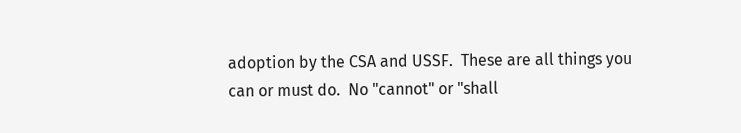adoption by the CSA and USSF.  These are all things you can or must do.  No "cannot" or "shall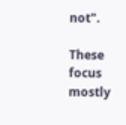not".

These focus mostly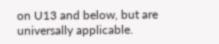on U13 and below, but are universally applicable.